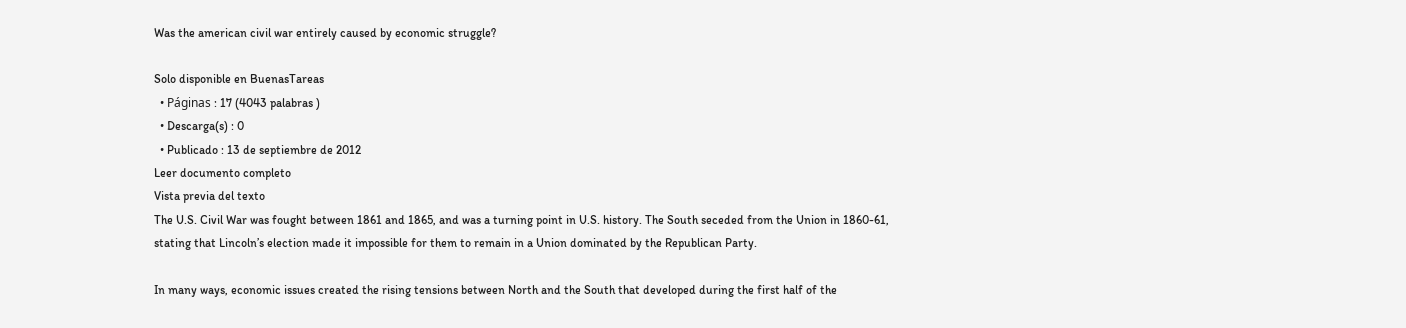Was the american civil war entirely caused by economic struggle?

Solo disponible en BuenasTareas
  • Páginas : 17 (4043 palabras )
  • Descarga(s) : 0
  • Publicado : 13 de septiembre de 2012
Leer documento completo
Vista previa del texto
The U.S. Civil War was fought between 1861 and 1865, and was a turning point in U.S. history. The South seceded from the Union in 1860-61, stating that Lincoln’s election made it impossible for them to remain in a Union dominated by the Republican Party.

In many ways, economic issues created the rising tensions between North and the South that developed during the first half of the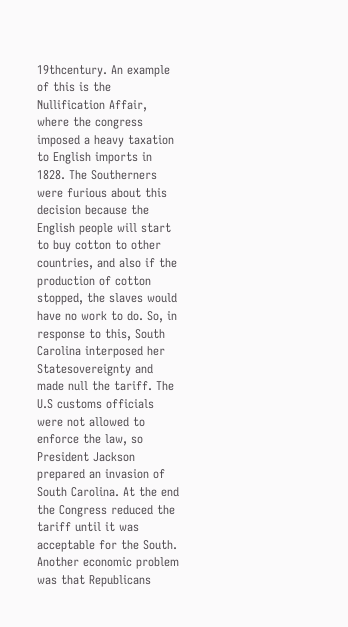19thcentury. An example of this is the Nullification Affair, where the congress imposed a heavy taxation to English imports in 1828. The Southerners were furious about this decision because the English people will start to buy cotton to other countries, and also if the production of cotton stopped, the slaves would have no work to do. So, in response to this, South Carolina interposed her Statesovereignty and made null the tariff. The U.S customs officials were not allowed to enforce the law, so President Jackson prepared an invasion of South Carolina. At the end the Congress reduced the tariff until it was acceptable for the South. Another economic problem was that Republicans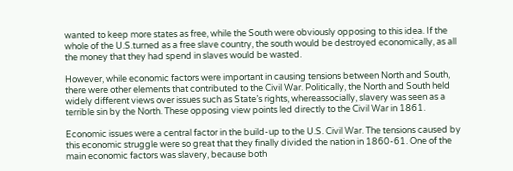wanted to keep more states as free, while the South were obviously opposing to this idea. If the whole of the U.S.turned as a free slave country, the south would be destroyed economically, as all the money that they had spend in slaves would be wasted.

However, while economic factors were important in causing tensions between North and South, there were other elements that contributed to the Civil War. Politically, the North and South held widely different views over issues such as State’s rights, whereassocially, slavery was seen as a terrible sin by the North. These opposing view points led directly to the Civil War in 1861.

Economic issues were a central factor in the build-up to the U.S. Civil War. The tensions caused by this economic struggle were so great that they finally divided the nation in 1860-61. One of the main economic factors was slavery, because both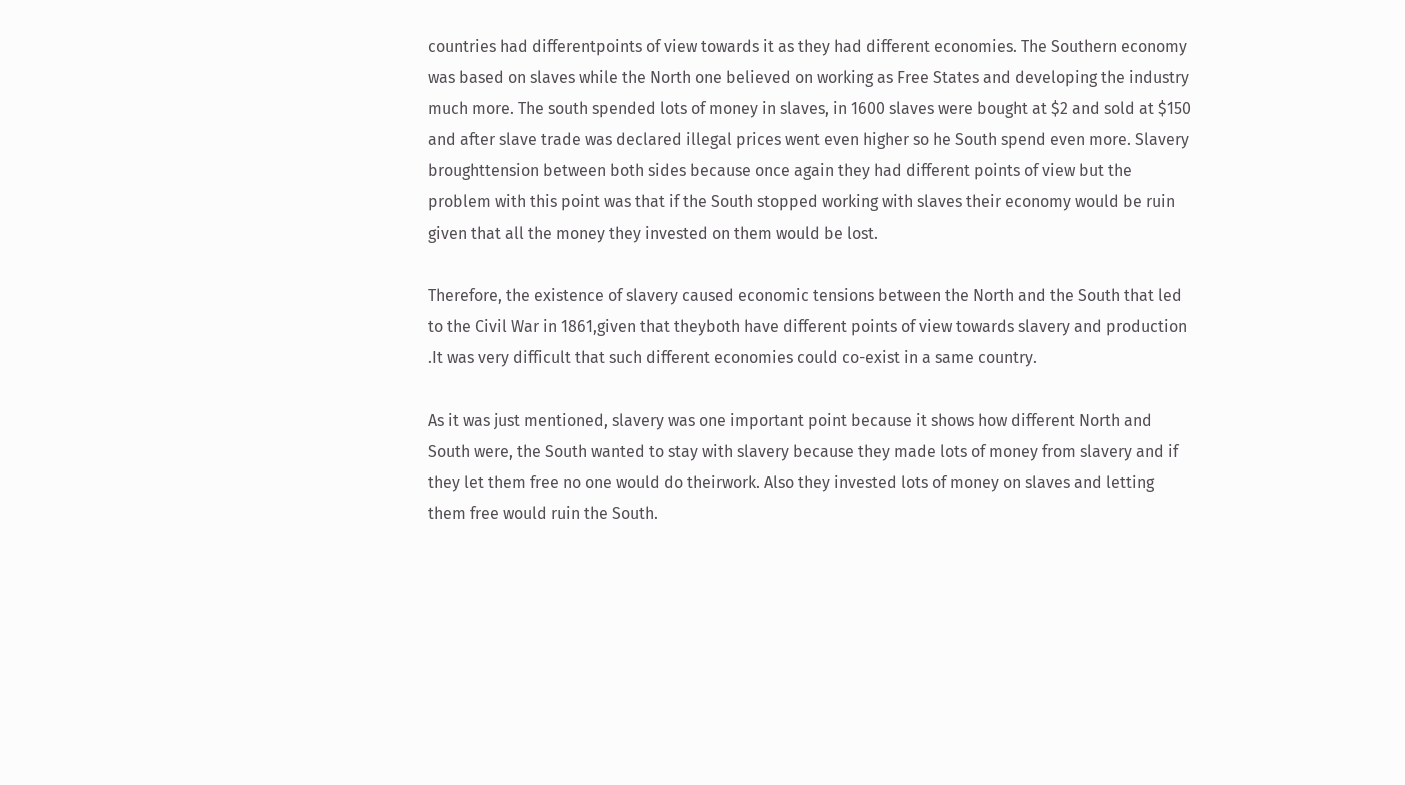countries had differentpoints of view towards it as they had different economies. The Southern economy was based on slaves while the North one believed on working as Free States and developing the industry much more. The south spended lots of money in slaves, in 1600 slaves were bought at $2 and sold at $150 and after slave trade was declared illegal prices went even higher so he South spend even more. Slavery broughttension between both sides because once again they had different points of view but the problem with this point was that if the South stopped working with slaves their economy would be ruin given that all the money they invested on them would be lost.

Therefore, the existence of slavery caused economic tensions between the North and the South that led to the Civil War in 1861,given that theyboth have different points of view towards slavery and production .It was very difficult that such different economies could co-exist in a same country.

As it was just mentioned, slavery was one important point because it shows how different North and South were, the South wanted to stay with slavery because they made lots of money from slavery and if they let them free no one would do theirwork. Also they invested lots of money on slaves and letting them free would ruin the South.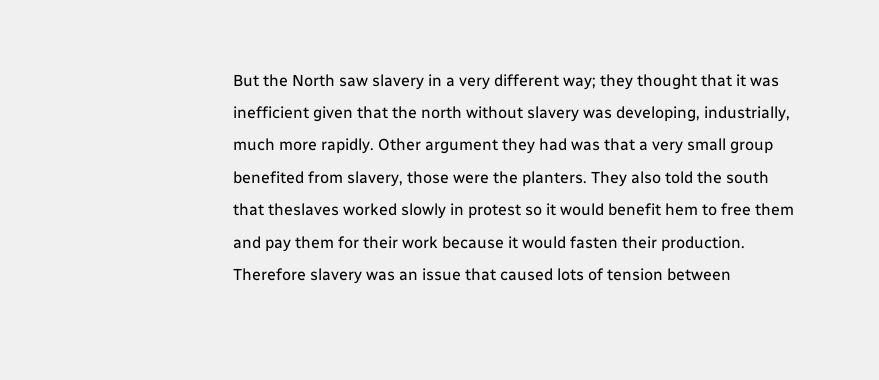But the North saw slavery in a very different way; they thought that it was inefficient given that the north without slavery was developing, industrially, much more rapidly. Other argument they had was that a very small group benefited from slavery, those were the planters. They also told the south that theslaves worked slowly in protest so it would benefit hem to free them and pay them for their work because it would fasten their production. Therefore slavery was an issue that caused lots of tension between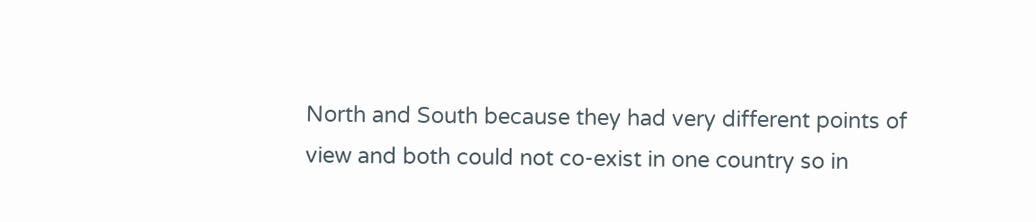North and South because they had very different points of view and both could not co-exist in one country so in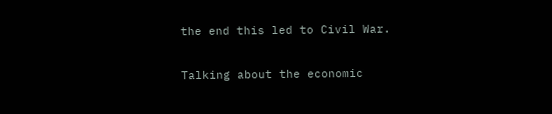the end this led to Civil War.

Talking about the economic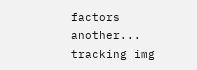factors another...
tracking img